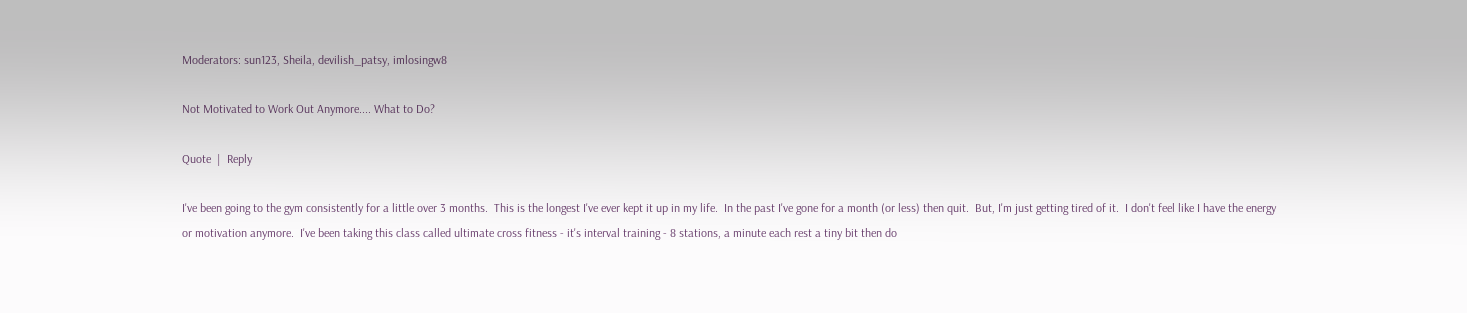Moderators: sun123, Sheila, devilish_patsy, imlosingw8

Not Motivated to Work Out Anymore.... What to Do?

Quote  |  Reply

I've been going to the gym consistently for a little over 3 months.  This is the longest I've ever kept it up in my life.  In the past I've gone for a month (or less) then quit.  But, I'm just getting tired of it.  I don't feel like I have the energy or motivation anymore.  I've been taking this class called ultimate cross fitness - it's interval training - 8 stations, a minute each rest a tiny bit then do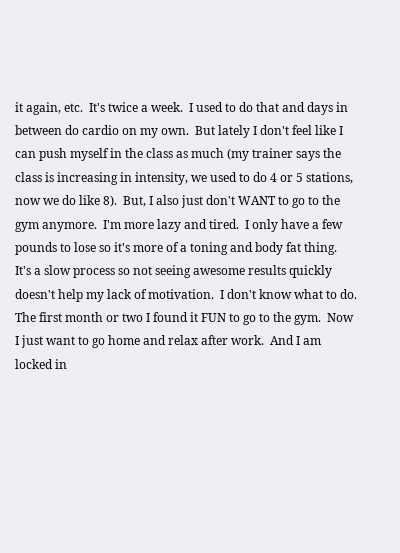it again, etc.  It's twice a week.  I used to do that and days in between do cardio on my own.  But lately I don't feel like I can push myself in the class as much (my trainer says the class is increasing in intensity, we used to do 4 or 5 stations, now we do like 8).  But, I also just don't WANT to go to the gym anymore.  I'm more lazy and tired.  I only have a few pounds to lose so it's more of a toning and body fat thing.  It's a slow process so not seeing awesome results quickly doesn't help my lack of motivation.  I don't know what to do.  The first month or two I found it FUN to go to the gym.  Now I just want to go home and relax after work.  And I am locked in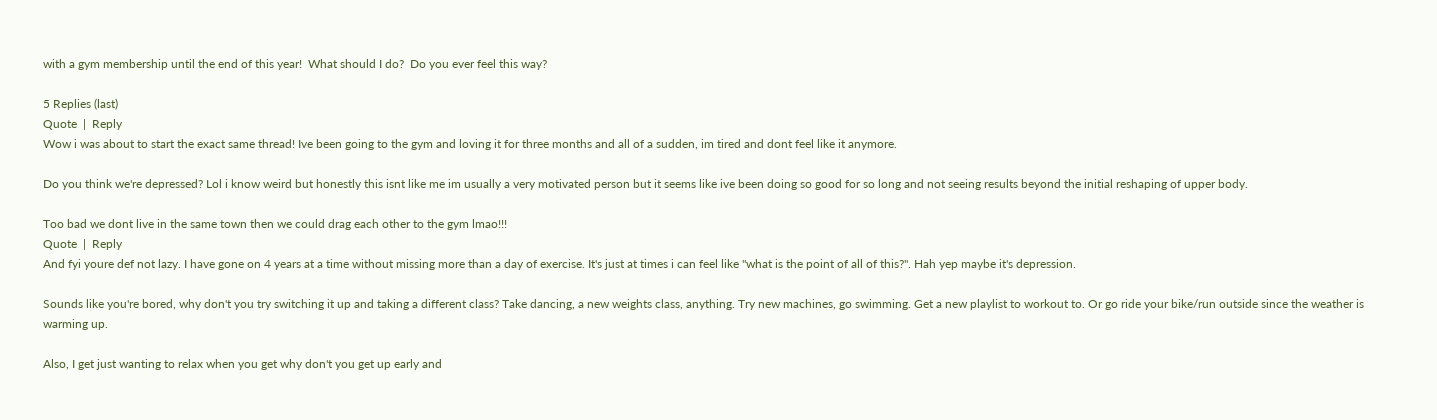with a gym membership until the end of this year!  What should I do?  Do you ever feel this way?

5 Replies (last)
Quote  |  Reply
Wow i was about to start the exact same thread! Ive been going to the gym and loving it for three months and all of a sudden, im tired and dont feel like it anymore.

Do you think we're depressed? Lol i know weird but honestly this isnt like me im usually a very motivated person but it seems like ive been doing so good for so long and not seeing results beyond the initial reshaping of upper body.

Too bad we dont live in the same town then we could drag each other to the gym lmao!!!
Quote  |  Reply
And fyi youre def not lazy. I have gone on 4 years at a time without missing more than a day of exercise. It's just at times i can feel like "what is the point of all of this?". Hah yep maybe it's depression.

Sounds like you're bored, why don't you try switching it up and taking a different class? Take dancing, a new weights class, anything. Try new machines, go swimming. Get a new playlist to workout to. Or go ride your bike/run outside since the weather is warming up.

Also, I get just wanting to relax when you get why don't you get up early and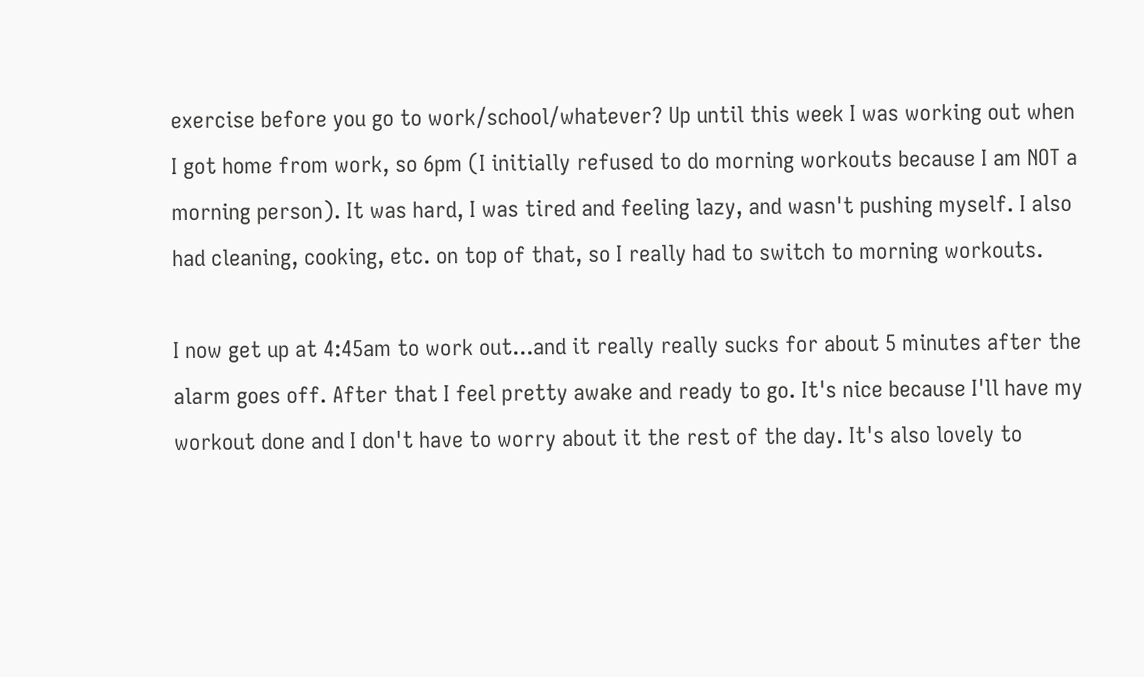exercise before you go to work/school/whatever? Up until this week I was working out when I got home from work, so 6pm (I initially refused to do morning workouts because I am NOT a morning person). It was hard, I was tired and feeling lazy, and wasn't pushing myself. I also had cleaning, cooking, etc. on top of that, so I really had to switch to morning workouts.

I now get up at 4:45am to work out...and it really really sucks for about 5 minutes after the alarm goes off. After that I feel pretty awake and ready to go. It's nice because I'll have my workout done and I don't have to worry about it the rest of the day. It's also lovely to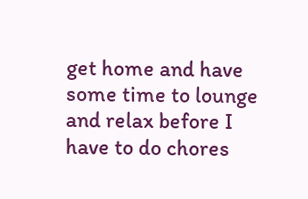get home and have some time to lounge and relax before I have to do chores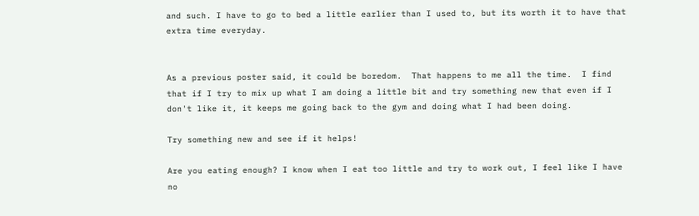and such. I have to go to bed a little earlier than I used to, but its worth it to have that extra time everyday.


As a previous poster said, it could be boredom.  That happens to me all the time.  I find that if I try to mix up what I am doing a little bit and try something new that even if I don't like it, it keeps me going back to the gym and doing what I had been doing.

Try something new and see if it helps!

Are you eating enough? I know when I eat too little and try to work out, I feel like I have no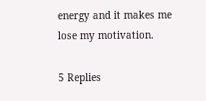energy and it makes me lose my motivation.

5 Replies